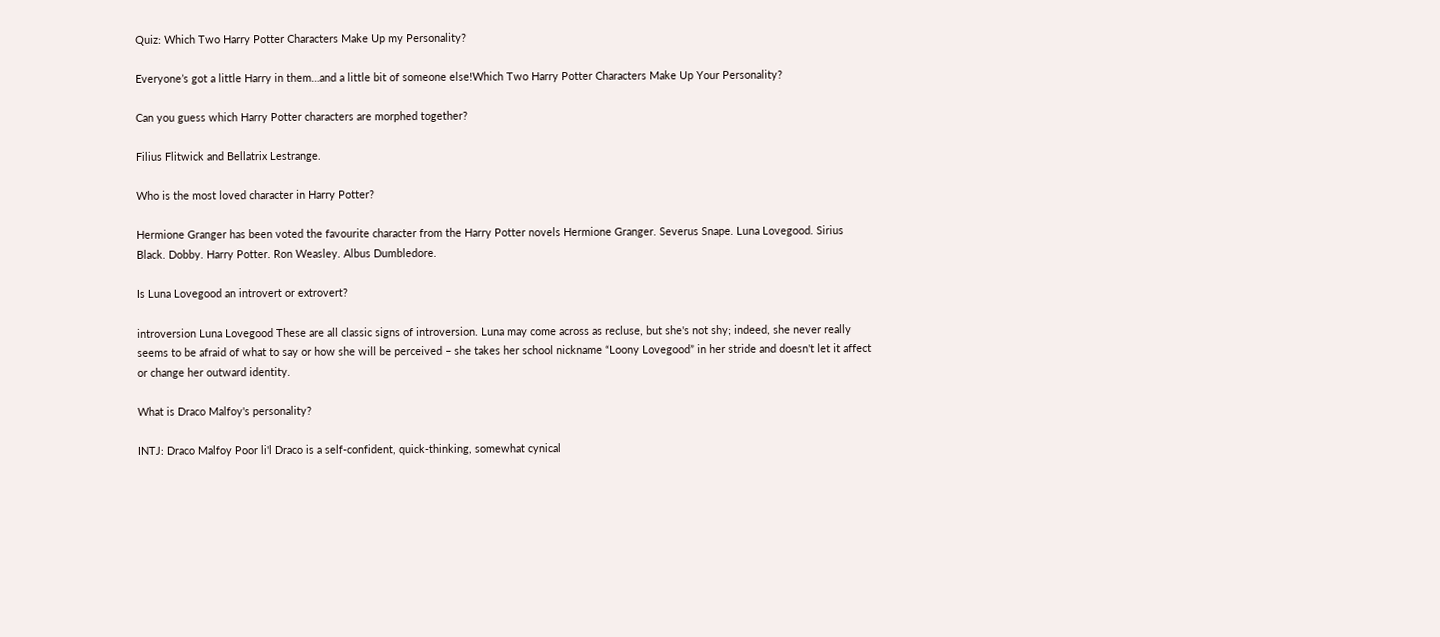Quiz: Which Two Harry Potter Characters Make Up my Personality?

Everyone’s got a little Harry in them…and a little bit of someone else!Which Two Harry Potter Characters Make Up Your Personality?

Can you guess which Harry Potter characters are morphed together?

Filius Flitwick and Bellatrix Lestrange.

Who is the most loved character in Harry Potter?

Hermione Granger has been voted the favourite character from the Harry Potter novels Hermione Granger. Severus Snape. Luna Lovegood. Sirius Black. Dobby. Harry Potter. Ron Weasley. Albus Dumbledore.

Is Luna Lovegood an introvert or extrovert?

introversion Luna Lovegood These are all classic signs of introversion. Luna may come across as recluse, but she's not shy; indeed, she never really seems to be afraid of what to say or how she will be perceived – she takes her school nickname “Loony Lovegood” in her stride and doesn't let it affect or change her outward identity.

What is Draco Malfoy's personality?

INTJ: Draco Malfoy Poor li'l Draco is a self-confident, quick-thinking, somewhat cynical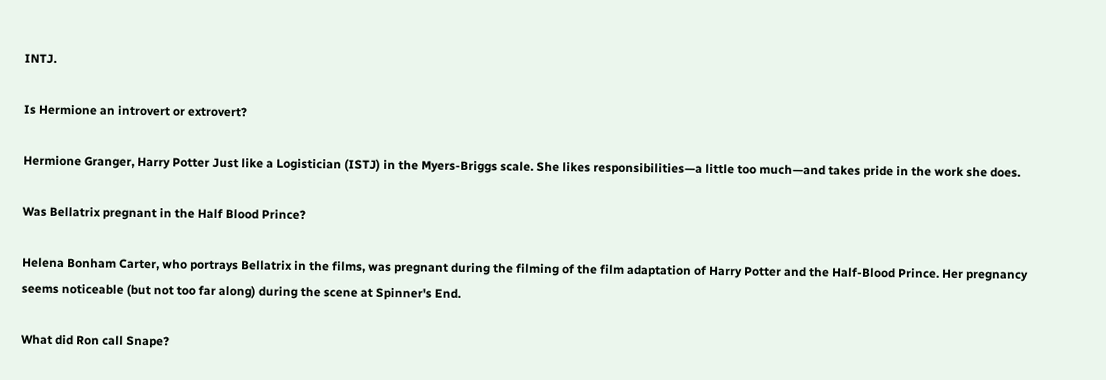INTJ.

Is Hermione an introvert or extrovert?

Hermione Granger, Harry Potter Just like a Logistician (ISTJ) in the Myers-Briggs scale. She likes responsibilities—a little too much—and takes pride in the work she does.

Was Bellatrix pregnant in the Half Blood Prince?

Helena Bonham Carter, who portrays Bellatrix in the films, was pregnant during the filming of the film adaptation of Harry Potter and the Half-Blood Prince. Her pregnancy seems noticeable (but not too far along) during the scene at Spinner's End.

What did Ron call Snape?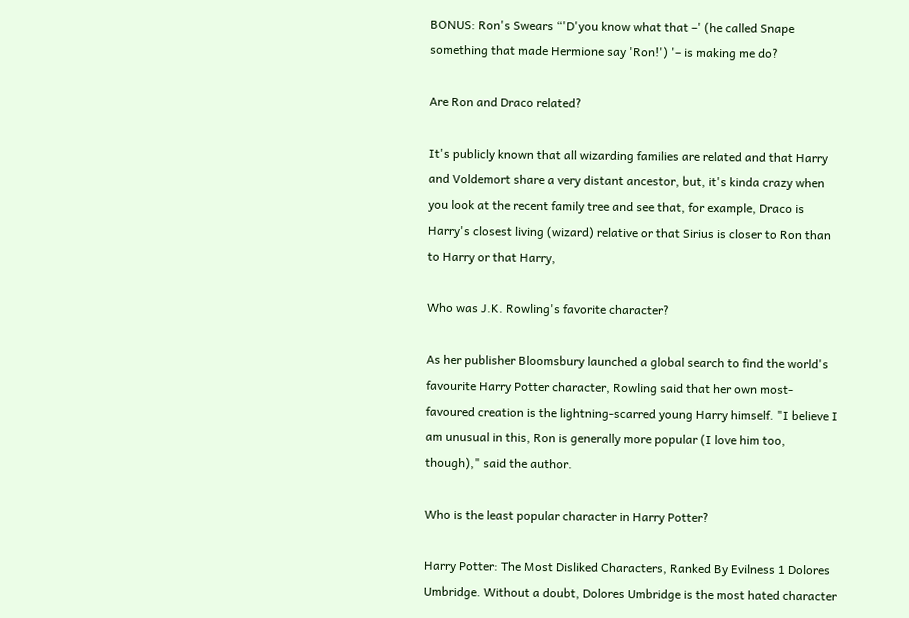BONUS: Ron's Swears “'D'you know what that –' (he called Snape something that made Hermione say 'Ron!') '– is making me do?

Are Ron and Draco related?

It's publicly known that all wizarding families are related and that Harry and Voldemort share a very distant ancestor, but, it's kinda crazy when you look at the recent family tree and see that, for example, Draco is Harry's closest living (wizard) relative or that Sirius is closer to Ron than to Harry or that Harry,

Who was J.K. Rowling's favorite character?

As her publisher Bloomsbury launched a global search to find the world's favourite Harry Potter character, Rowling said that her own most-favoured creation is the lightning-scarred young Harry himself. "I believe I am unusual in this, Ron is generally more popular (I love him too, though)," said the author.

Who is the least popular character in Harry Potter?

Harry Potter: The Most Disliked Characters, Ranked By Evilness 1 Dolores Umbridge. Without a doubt, Dolores Umbridge is the most hated character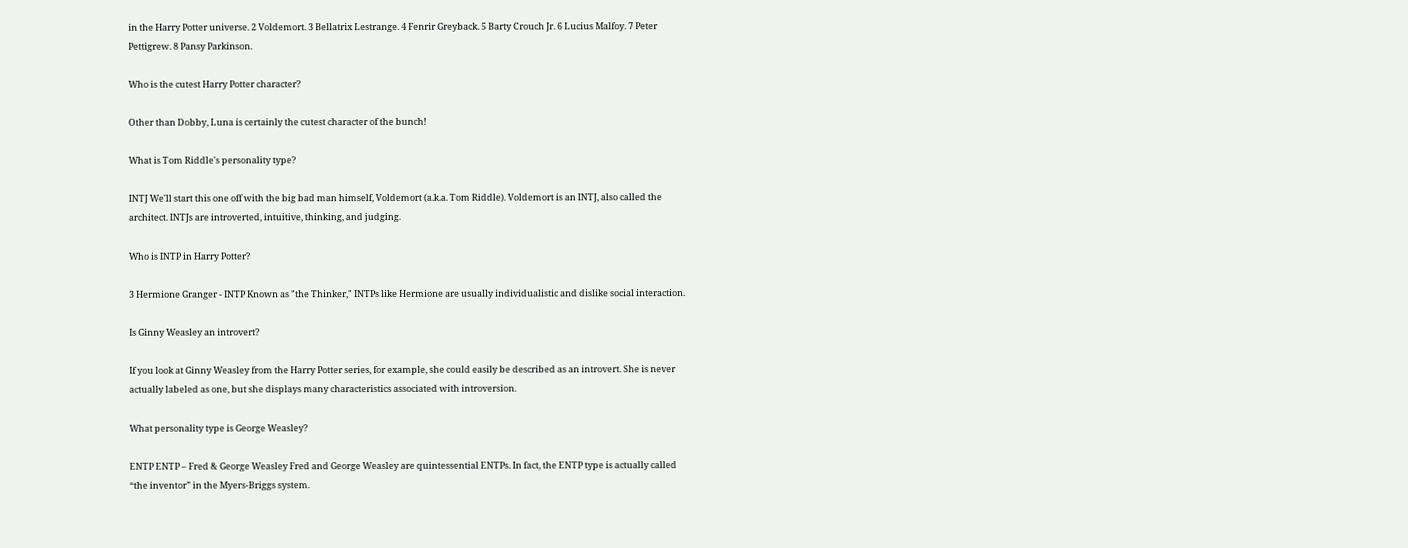in the Harry Potter universe. 2 Voldemort. 3 Bellatrix Lestrange. 4 Fenrir Greyback. 5 Barty Crouch Jr. 6 Lucius Malfoy. 7 Peter Pettigrew. 8 Pansy Parkinson.

Who is the cutest Harry Potter character?

Other than Dobby, Luna is certainly the cutest character of the bunch!

What is Tom Riddle's personality type?

INTJ We'll start this one off with the big bad man himself, Voldemort (a.k.a. Tom Riddle). Voldemort is an INTJ, also called the architect. INTJs are introverted, intuitive, thinking, and judging.

Who is INTP in Harry Potter?

3 Hermione Granger - INTP Known as "the Thinker," INTPs like Hermione are usually individualistic and dislike social interaction.

Is Ginny Weasley an introvert?

If you look at Ginny Weasley from the Harry Potter series, for example, she could easily be described as an introvert. She is never actually labeled as one, but she displays many characteristics associated with introversion.

What personality type is George Weasley?

ENTP ENTP – Fred & George Weasley Fred and George Weasley are quintessential ENTPs. In fact, the ENTP type is actually called “the inventor” in the Myers-Briggs system.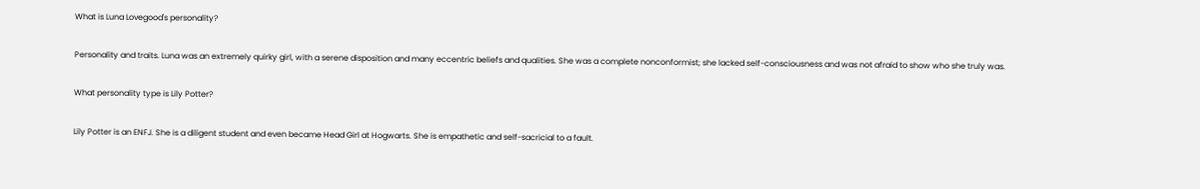What is Luna Lovegood's personality?

Personality and traits. Luna was an extremely quirky girl, with a serene disposition and many eccentric beliefs and qualities. She was a complete nonconformist; she lacked self-consciousness and was not afraid to show who she truly was.

What personality type is Lily Potter?

Lily Potter is an ENFJ. She is a diligent student and even became Head Girl at Hogwarts. She is empathetic and self-sacricial to a fault.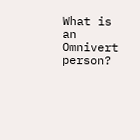What is an Omnivert person?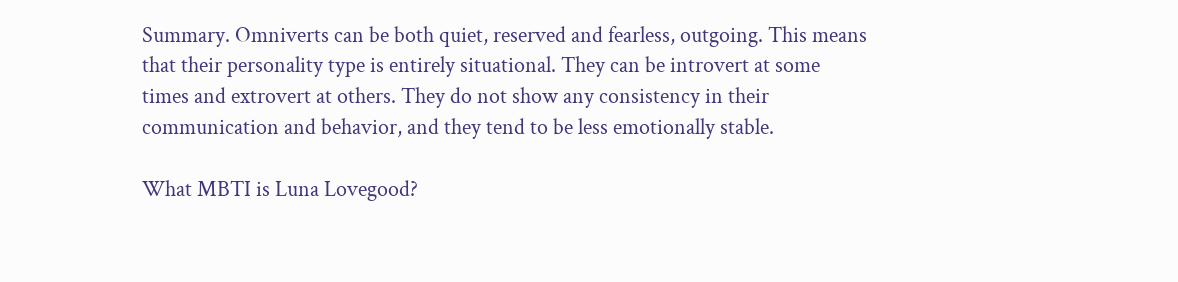Summary. Omniverts can be both quiet, reserved and fearless, outgoing. This means that their personality type is entirely situational. They can be introvert at some times and extrovert at others. They do not show any consistency in their communication and behavior, and they tend to be less emotionally stable.

What MBTI is Luna Lovegood?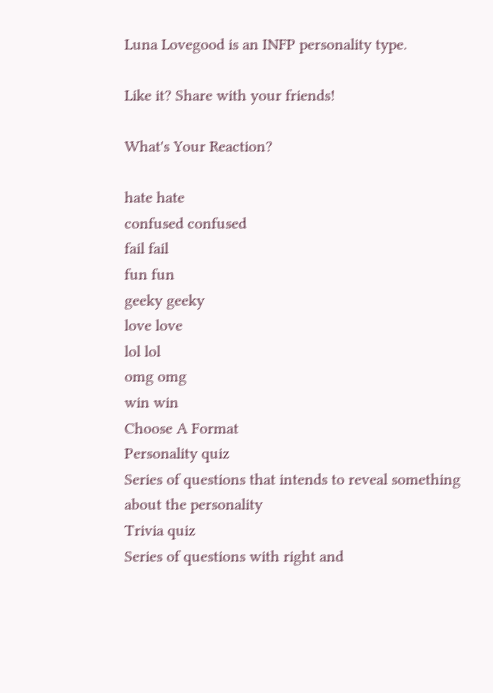Luna Lovegood is an INFP personality type.

Like it? Share with your friends!

What's Your Reaction?

hate hate
confused confused
fail fail
fun fun
geeky geeky
love love
lol lol
omg omg
win win
Choose A Format
Personality quiz
Series of questions that intends to reveal something about the personality
Trivia quiz
Series of questions with right and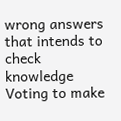wrong answers that intends to check knowledge
Voting to make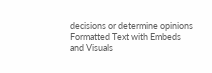decisions or determine opinions
Formatted Text with Embeds and Visuals